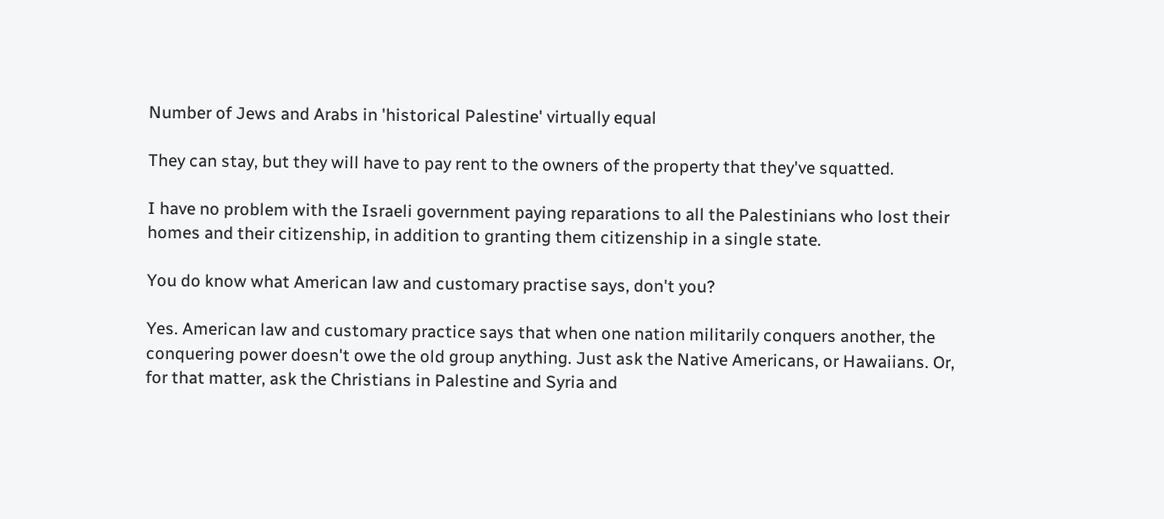Number of Jews and Arabs in 'historical Palestine' virtually equal

They can stay, but they will have to pay rent to the owners of the property that they've squatted.

I have no problem with the Israeli government paying reparations to all the Palestinians who lost their homes and their citizenship, in addition to granting them citizenship in a single state.

You do know what American law and customary practise says, don't you?

Yes. American law and customary practice says that when one nation militarily conquers another, the conquering power doesn't owe the old group anything. Just ask the Native Americans, or Hawaiians. Or, for that matter, ask the Christians in Palestine and Syria and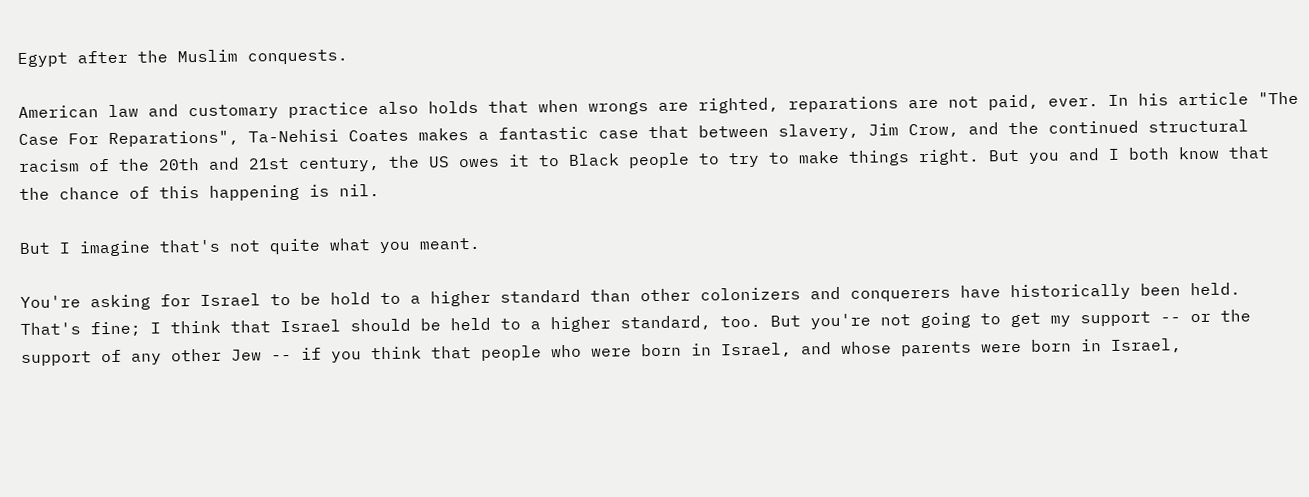Egypt after the Muslim conquests.

American law and customary practice also holds that when wrongs are righted, reparations are not paid, ever. In his article "The Case For Reparations", Ta-Nehisi Coates makes a fantastic case that between slavery, Jim Crow, and the continued structural racism of the 20th and 21st century, the US owes it to Black people to try to make things right. But you and I both know that the chance of this happening is nil.

But I imagine that's not quite what you meant.

You're asking for Israel to be hold to a higher standard than other colonizers and conquerers have historically been held. That's fine; I think that Israel should be held to a higher standard, too. But you're not going to get my support -- or the support of any other Jew -- if you think that people who were born in Israel, and whose parents were born in Israel,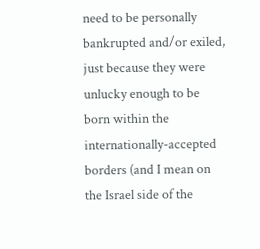need to be personally bankrupted and/or exiled, just because they were unlucky enough to be born within the internationally-accepted borders (and I mean on the Israel side of the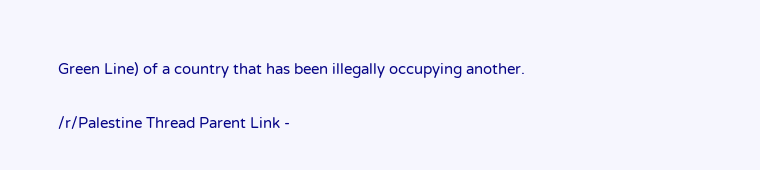Green Line) of a country that has been illegally occupying another.

/r/Palestine Thread Parent Link -